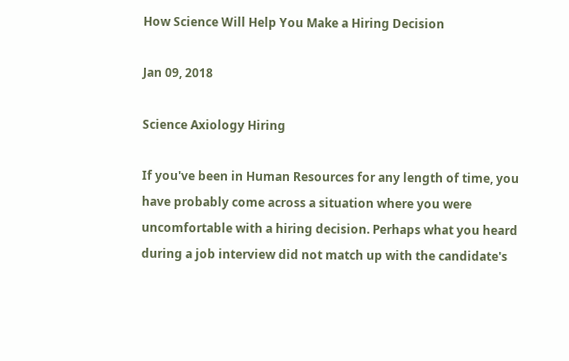How Science Will Help You Make a Hiring Decision

Jan 09, 2018

Science Axiology Hiring

If you've been in Human Resources for any length of time, you have probably come across a situation where you were uncomfortable with a hiring decision. Perhaps what you heard during a job interview did not match up with the candidate's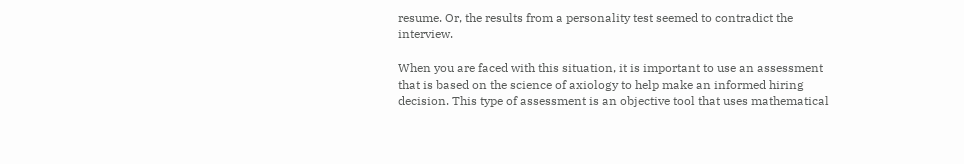resume. Or, the results from a personality test seemed to contradict the interview.

When you are faced with this situation, it is important to use an assessment that is based on the science of axiology to help make an informed hiring decision. This type of assessment is an objective tool that uses mathematical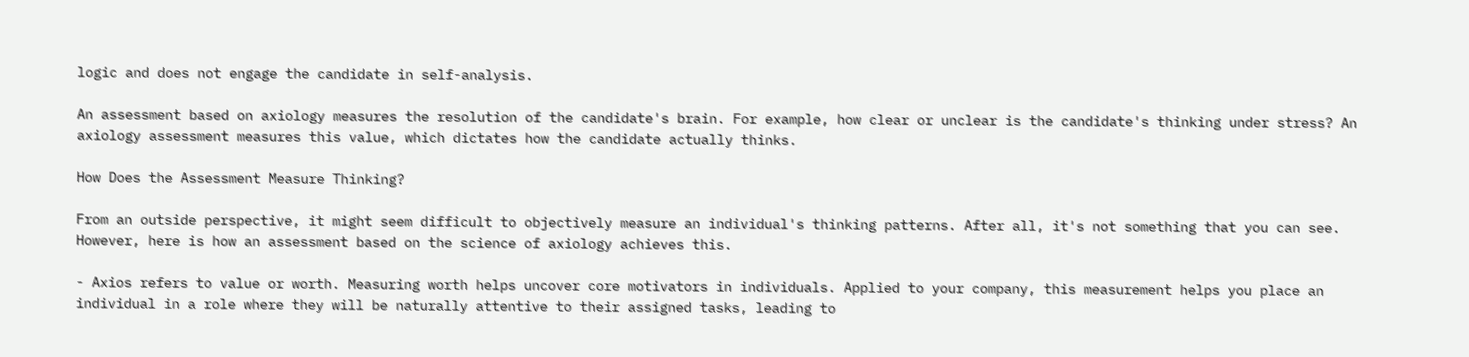logic and does not engage the candidate in self-analysis.

An assessment based on axiology measures the resolution of the candidate's brain. For example, how clear or unclear is the candidate's thinking under stress? An axiology assessment measures this value, which dictates how the candidate actually thinks.

How Does the Assessment Measure Thinking?

From an outside perspective, it might seem difficult to objectively measure an individual's thinking patterns. After all, it's not something that you can see. However, here is how an assessment based on the science of axiology achieves this.

- Axios refers to value or worth. Measuring worth helps uncover core motivators in individuals. Applied to your company, this measurement helps you place an individual in a role where they will be naturally attentive to their assigned tasks, leading to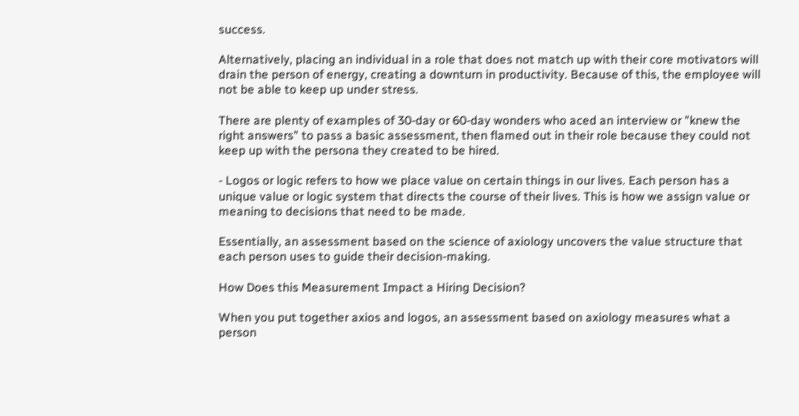success.

Alternatively, placing an individual in a role that does not match up with their core motivators will drain the person of energy, creating a downturn in productivity. Because of this, the employee will not be able to keep up under stress.

There are plenty of examples of 30-day or 60-day wonders who aced an interview or "knew the right answers" to pass a basic assessment, then flamed out in their role because they could not keep up with the persona they created to be hired.

- Logos or logic refers to how we place value on certain things in our lives. Each person has a unique value or logic system that directs the course of their lives. This is how we assign value or meaning to decisions that need to be made.

Essentially, an assessment based on the science of axiology uncovers the value structure that each person uses to guide their decision-making.

How Does this Measurement Impact a Hiring Decision?

When you put together axios and logos, an assessment based on axiology measures what a person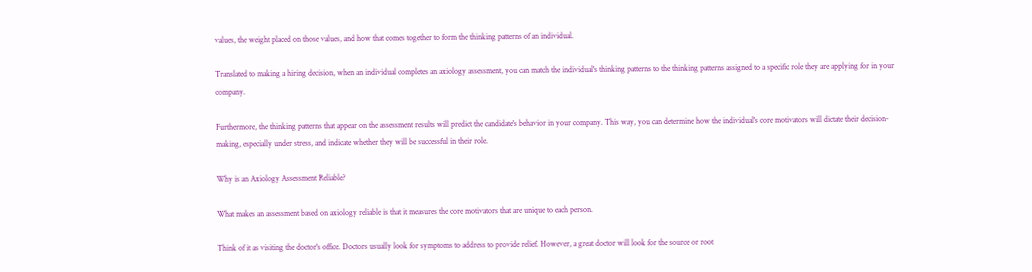values, the weight placed on those values, and how that comes together to form the thinking patterns of an individual.

Translated to making a hiring decision, when an individual completes an axiology assessment, you can match the individual's thinking patterns to the thinking patterns assigned to a specific role they are applying for in your company.

Furthermore, the thinking patterns that appear on the assessment results will predict the candidate's behavior in your company. This way, you can determine how the individual's core motivators will dictate their decision-making, especially under stress, and indicate whether they will be successful in their role.

Why is an Axiology Assessment Reliable?

What makes an assessment based on axiology reliable is that it measures the core motivators that are unique to each person.

Think of it as visiting the doctor's office. Doctors usually look for symptoms to address to provide relief. However, a great doctor will look for the source or root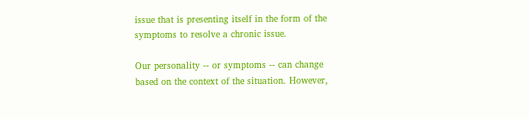issue that is presenting itself in the form of the symptoms to resolve a chronic issue.

Our personality -- or symptoms -- can change based on the context of the situation. However,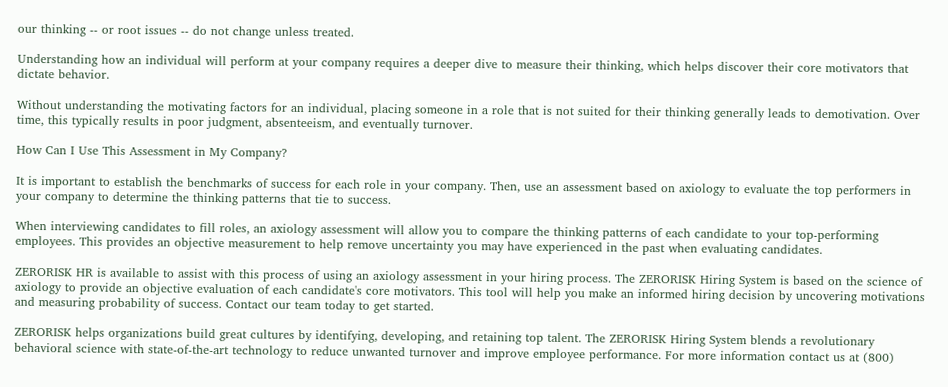our thinking -- or root issues -- do not change unless treated.

Understanding how an individual will perform at your company requires a deeper dive to measure their thinking, which helps discover their core motivators that dictate behavior.

Without understanding the motivating factors for an individual, placing someone in a role that is not suited for their thinking generally leads to demotivation. Over time, this typically results in poor judgment, absenteeism, and eventually turnover.

How Can I Use This Assessment in My Company?

It is important to establish the benchmarks of success for each role in your company. Then, use an assessment based on axiology to evaluate the top performers in your company to determine the thinking patterns that tie to success.

When interviewing candidates to fill roles, an axiology assessment will allow you to compare the thinking patterns of each candidate to your top-performing employees. This provides an objective measurement to help remove uncertainty you may have experienced in the past when evaluating candidates.

ZERORISK HR is available to assist with this process of using an axiology assessment in your hiring process. The ZERORISK Hiring System is based on the science of axiology to provide an objective evaluation of each candidate's core motivators. This tool will help you make an informed hiring decision by uncovering motivations and measuring probability of success. Contact our team today to get started.

ZERORISK helps organizations build great cultures by identifying, developing, and retaining top talent. The ZERORISK Hiring System blends a revolutionary behavioral science with state-of-the-art technology to reduce unwanted turnover and improve employee performance. For more information contact us at (800)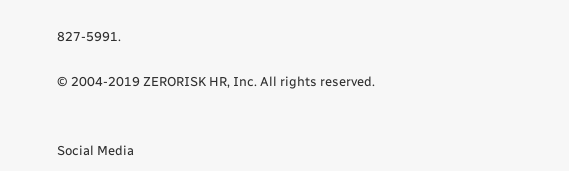827-5991.

© 2004-2019 ZERORISK HR, Inc. All rights reserved.


Social Media